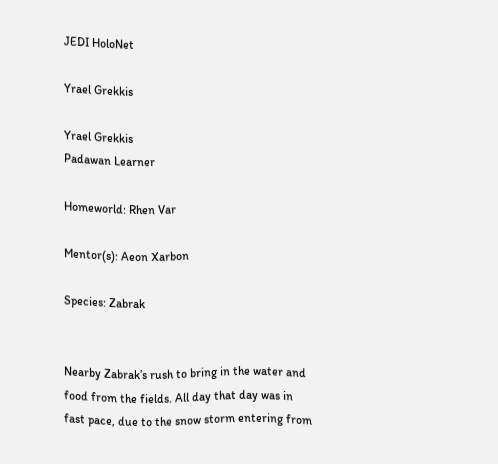JEDI HoloNet

Yrael Grekkis

Yrael Grekkis
Padawan Learner

Homeworld: Rhen Var

Mentor(s): Aeon Xarbon

Species: Zabrak


Nearby Zabrak’s rush to bring in the water and food from the fields. All day that day was in fast pace, due to the snow storm entering from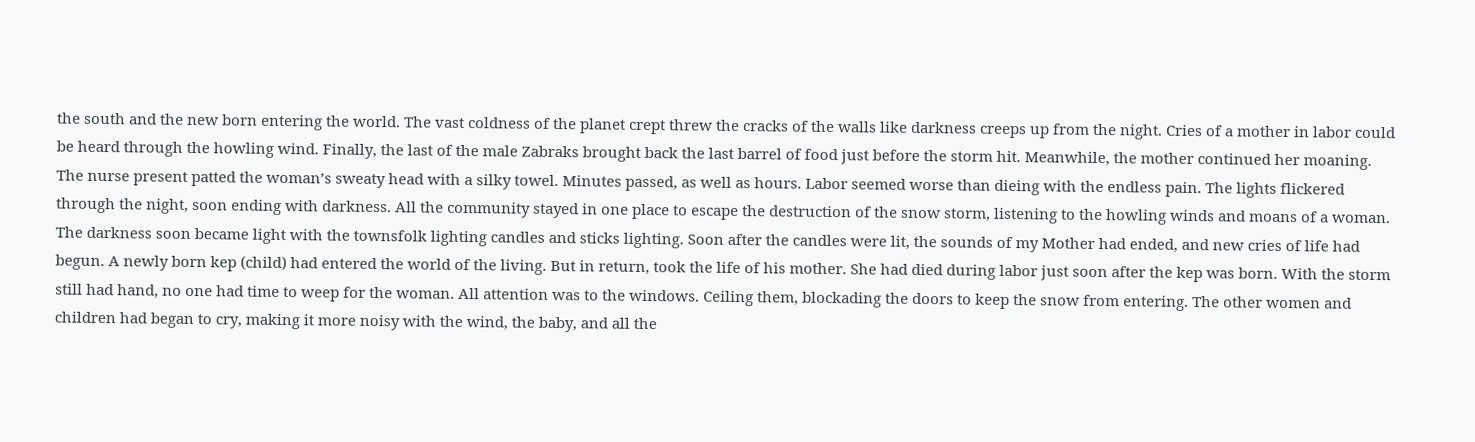the south and the new born entering the world. The vast coldness of the planet crept threw the cracks of the walls like darkness creeps up from the night. Cries of a mother in labor could be heard through the howling wind. Finally, the last of the male Zabraks brought back the last barrel of food just before the storm hit. Meanwhile, the mother continued her moaning. The nurse present patted the woman’s sweaty head with a silky towel. Minutes passed, as well as hours. Labor seemed worse than dieing with the endless pain. The lights flickered through the night, soon ending with darkness. All the community stayed in one place to escape the destruction of the snow storm, listening to the howling winds and moans of a woman. The darkness soon became light with the townsfolk lighting candles and sticks lighting. Soon after the candles were lit, the sounds of my Mother had ended, and new cries of life had begun. A newly born kep (child) had entered the world of the living. But in return, took the life of his mother. She had died during labor just soon after the kep was born. With the storm still had hand, no one had time to weep for the woman. All attention was to the windows. Ceiling them, blockading the doors to keep the snow from entering. The other women and children had began to cry, making it more noisy with the wind, the baby, and all the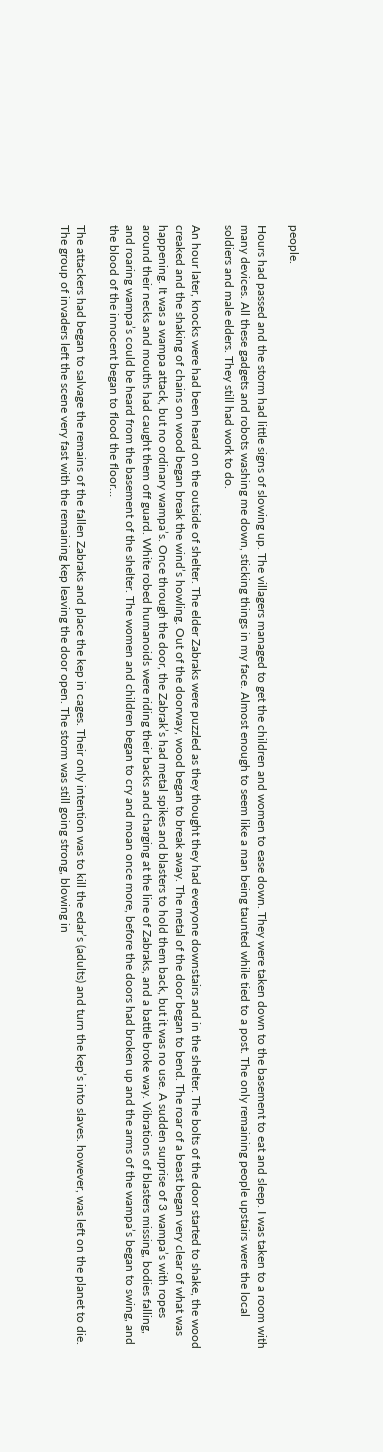people.

Hours had passed and the storm had little signs of slowing up. The villagers managed to get the children and women to ease down. They were taken down to the basement to eat and sleep. I was taken to a room with many devices. All these gadgets and robots washing me down, sticking things in my face. Almost enough to seem like a man being taunted while tied to a post. The only remaining people upstairs were the local soldiers and male elders. They still had work to do.

An hour later, knocks were had been heard on the outside of shelter. The elder Zabraks were puzzled as they thought they had everyone downstairs and in the shelter. The bolts of the door started to shake, the wood creaked and the shaking of chains on wood began break the wind’s howling. Out of the doorway, wood began to break away. The metal of the door began to bend. The roar of a beast began very clear of what was happening. It was a wampa attack, but no ordinary wampa’s. Once through the door, the Zabrak’s had metal spikes and blasters to hold them back, but it was no use. A sudden surprise of 3 wampa’s with ropes around their necks and mouths had caught them off guard. White robed humanoids were riding their backs and charging at the line of Zabraks, and a battle broke way. Vibrations of blasters missing, bodies falling, and roaring wampa’s could be heard from the basement of the shelter. The women and children began to cry and moan once more, before the doors had broken up and the arms of the wampa’s began to swing, and the blood of the innocent began to flood the floor…

The attackers had began to salvage the remains of the fallen Zabraks and place the kep in cages. Their only intention was to kill the edar’s (adults) and turn the kep’s into slaves. however, was left on the planet to die. The group of invaders left the scene very fast with the remaining kep leaving the door open. The storm was still going strong, blowing in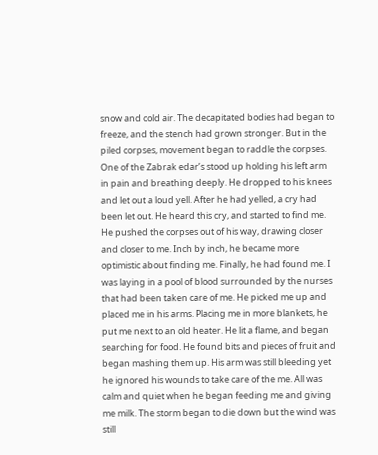snow and cold air. The decapitated bodies had began to freeze, and the stench had grown stronger. But in the piled corpses, movement began to raddle the corpses. One of the Zabrak edar’s stood up holding his left arm in pain and breathing deeply. He dropped to his knees and let out a loud yell. After he had yelled, a cry had been let out. He heard this cry, and started to find me. He pushed the corpses out of his way, drawing closer and closer to me. Inch by inch, he became more optimistic about finding me. Finally, he had found me. I was laying in a pool of blood surrounded by the nurses that had been taken care of me. He picked me up and placed me in his arms. Placing me in more blankets, he put me next to an old heater. He lit a flame, and began searching for food. He found bits and pieces of fruit and began mashing them up. His arm was still bleeding yet he ignored his wounds to take care of the me. All was calm and quiet when he began feeding me and giving me milk. The storm began to die down but the wind was still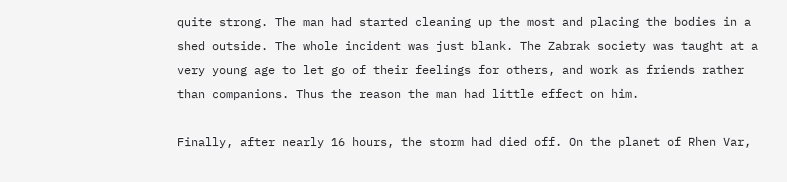quite strong. The man had started cleaning up the most and placing the bodies in a shed outside. The whole incident was just blank. The Zabrak society was taught at a very young age to let go of their feelings for others, and work as friends rather than companions. Thus the reason the man had little effect on him.

Finally, after nearly 16 hours, the storm had died off. On the planet of Rhen Var,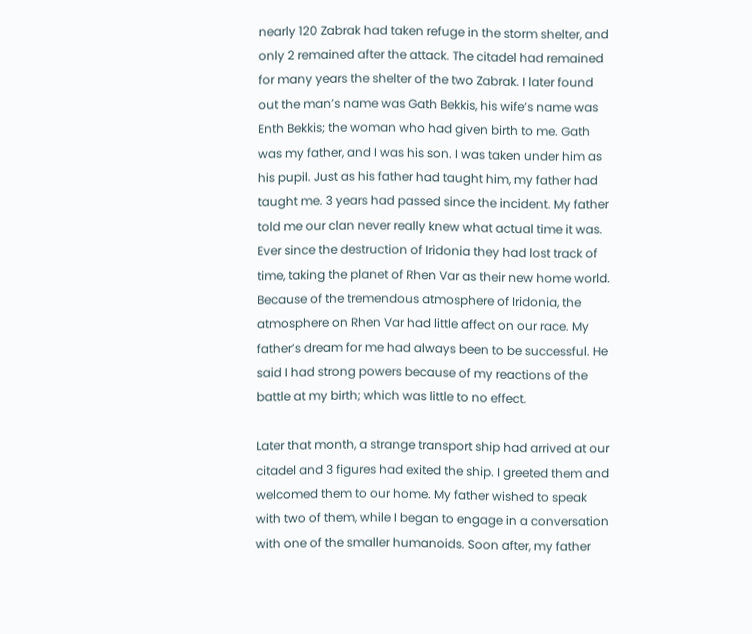nearly 120 Zabrak had taken refuge in the storm shelter, and only 2 remained after the attack. The citadel had remained for many years the shelter of the two Zabrak. I later found out the man’s name was Gath Bekkis, his wife’s name was Enth Bekkis; the woman who had given birth to me. Gath was my father, and I was his son. I was taken under him as his pupil. Just as his father had taught him, my father had taught me. 3 years had passed since the incident. My father told me our clan never really knew what actual time it was. Ever since the destruction of Iridonia they had lost track of time, taking the planet of Rhen Var as their new home world. Because of the tremendous atmosphere of Iridonia, the atmosphere on Rhen Var had little affect on our race. My father’s dream for me had always been to be successful. He said I had strong powers because of my reactions of the battle at my birth; which was little to no effect.

Later that month, a strange transport ship had arrived at our citadel and 3 figures had exited the ship. I greeted them and welcomed them to our home. My father wished to speak with two of them, while I began to engage in a conversation with one of the smaller humanoids. Soon after, my father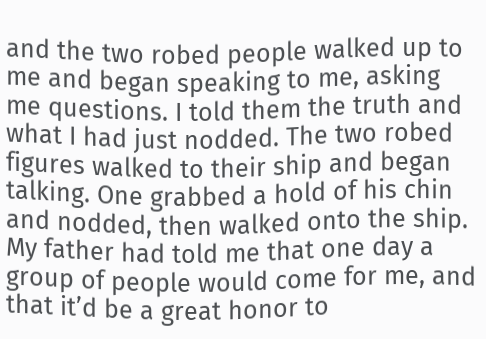and the two robed people walked up to me and began speaking to me, asking me questions. I told them the truth and what I had just nodded. The two robed figures walked to their ship and began talking. One grabbed a hold of his chin and nodded, then walked onto the ship. My father had told me that one day a group of people would come for me, and that it’d be a great honor to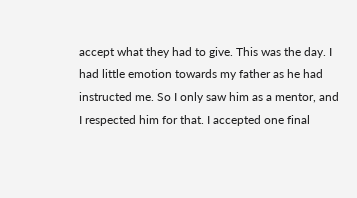accept what they had to give. This was the day. I had little emotion towards my father as he had instructed me. So I only saw him as a mentor, and I respected him for that. I accepted one final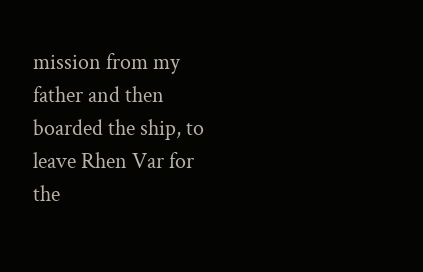mission from my father and then boarded the ship, to leave Rhen Var for the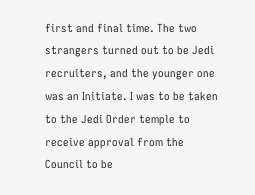first and final time. The two strangers turned out to be Jedi recruiters, and the younger one was an Initiate. I was to be taken to the Jedi Order temple to receive approval from the Council to be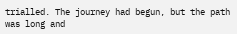trialled. The journey had begun, but the path was long and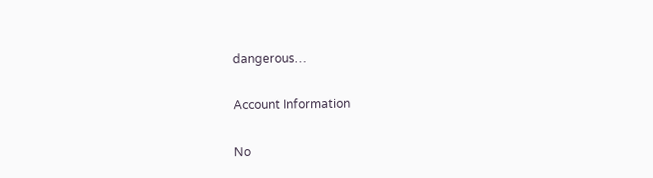dangerous…

Account Information

No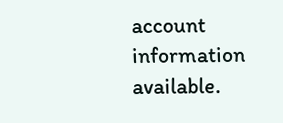account information available.